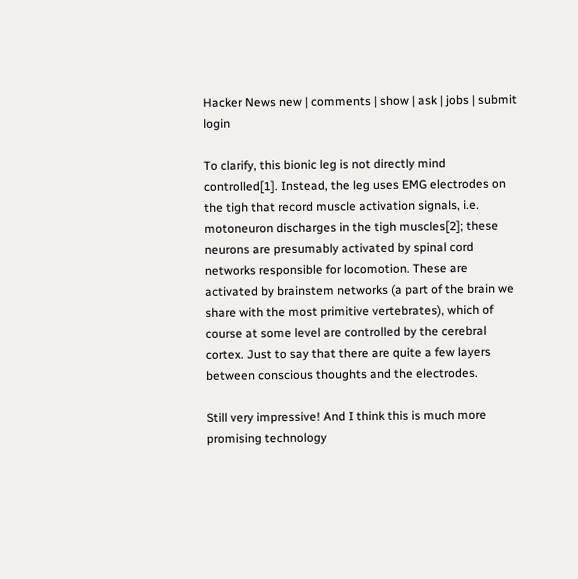Hacker News new | comments | show | ask | jobs | submit login

To clarify, this bionic leg is not directly mind controlled[1]. Instead, the leg uses EMG electrodes on the tigh that record muscle activation signals, i.e. motoneuron discharges in the tigh muscles[2]; these neurons are presumably activated by spinal cord networks responsible for locomotion. These are activated by brainstem networks (a part of the brain we share with the most primitive vertebrates), which of course at some level are controlled by the cerebral cortex. Just to say that there are quite a few layers between conscious thoughts and the electrodes.

Still very impressive! And I think this is much more promising technology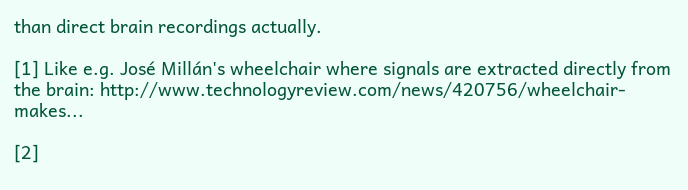than direct brain recordings actually.

[1] Like e.g. José Millán's wheelchair where signals are extracted directly from the brain: http://www.technologyreview.com/news/420756/wheelchair-makes...

[2]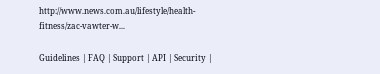http://www.news.com.au/lifestyle/health-fitness/zac-vawter-w...

Guidelines | FAQ | Support | API | Security |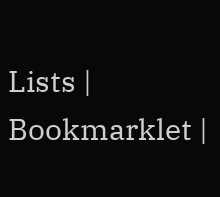Lists | Bookmarklet |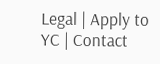Legal | Apply to YC | Contact